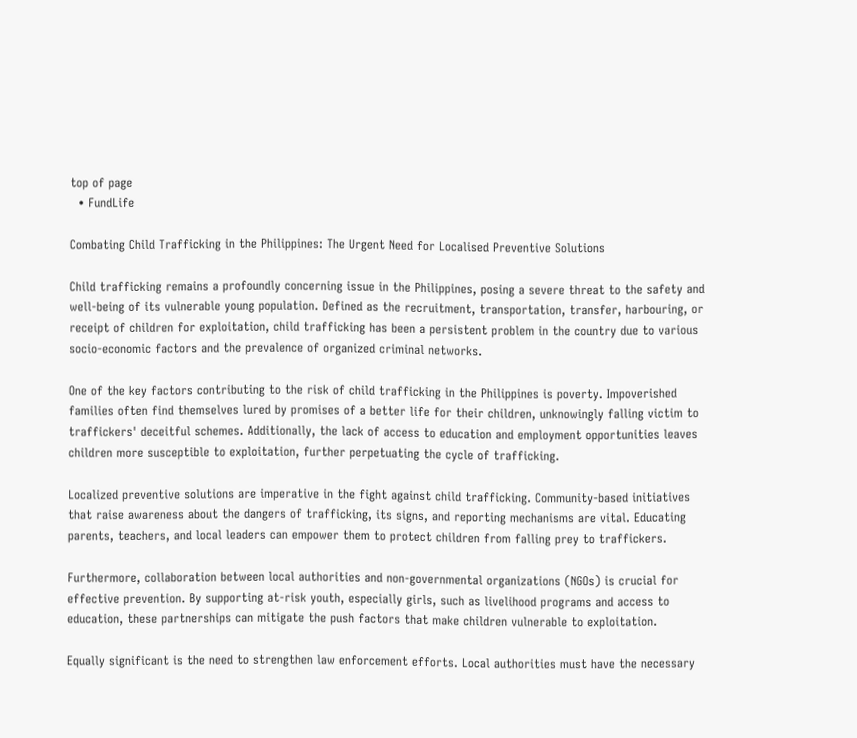top of page
  • FundLife

Combating Child Trafficking in the Philippines: The Urgent Need for Localised Preventive Solutions

Child trafficking remains a profoundly concerning issue in the Philippines, posing a severe threat to the safety and well-being of its vulnerable young population. Defined as the recruitment, transportation, transfer, harbouring, or receipt of children for exploitation, child trafficking has been a persistent problem in the country due to various socio-economic factors and the prevalence of organized criminal networks.

One of the key factors contributing to the risk of child trafficking in the Philippines is poverty. Impoverished families often find themselves lured by promises of a better life for their children, unknowingly falling victim to traffickers' deceitful schemes. Additionally, the lack of access to education and employment opportunities leaves children more susceptible to exploitation, further perpetuating the cycle of trafficking.

Localized preventive solutions are imperative in the fight against child trafficking. Community-based initiatives that raise awareness about the dangers of trafficking, its signs, and reporting mechanisms are vital. Educating parents, teachers, and local leaders can empower them to protect children from falling prey to traffickers.

Furthermore, collaboration between local authorities and non-governmental organizations (NGOs) is crucial for effective prevention. By supporting at-risk youth, especially girls, such as livelihood programs and access to education, these partnerships can mitigate the push factors that make children vulnerable to exploitation.

Equally significant is the need to strengthen law enforcement efforts. Local authorities must have the necessary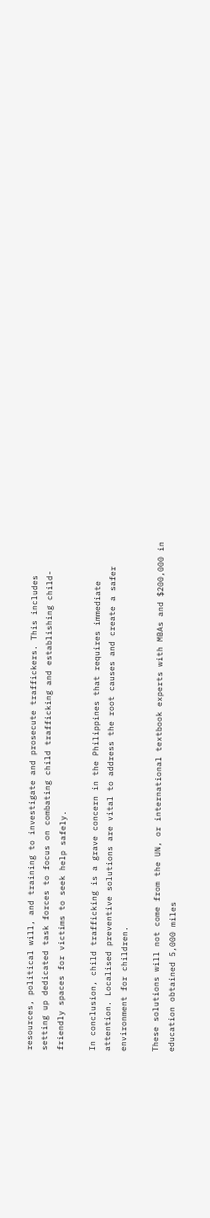resources, political will, and training to investigate and prosecute traffickers. This includes setting up dedicated task forces to focus on combating child trafficking and establishing child-friendly spaces for victims to seek help safely.

In conclusion, child trafficking is a grave concern in the Philippines that requires immediate attention. Localised preventive solutions are vital to address the root causes and create a safer environment for children.

These solutions will not come from the UN, or international textbook experts with MBAs and $200,000 in education obtained 5,000 miles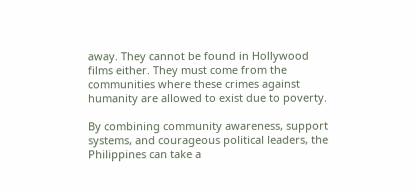away. They cannot be found in Hollywood films either. They must come from the communities where these crimes against humanity are allowed to exist due to poverty.

By combining community awareness, support systems, and courageous political leaders, the Philippines can take a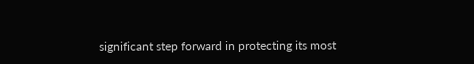significant step forward in protecting its most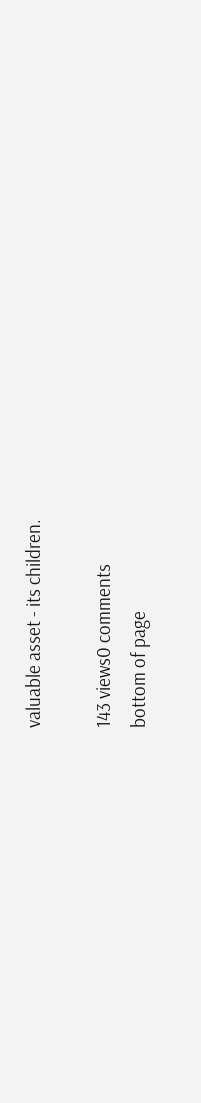valuable asset - its children.

143 views0 comments
bottom of page